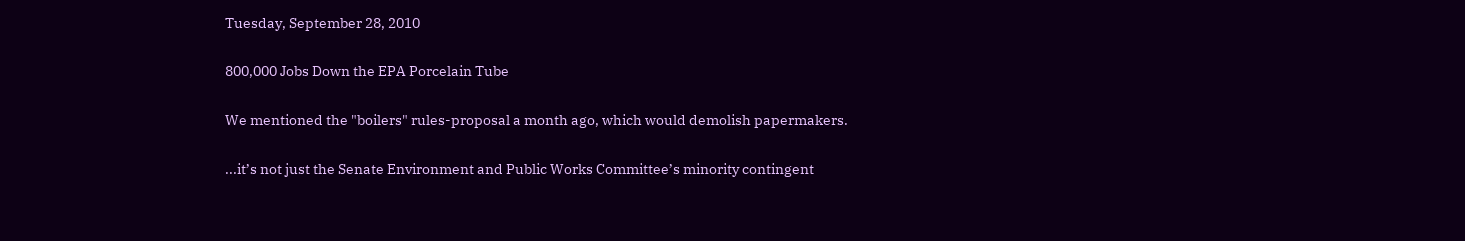Tuesday, September 28, 2010

800,000 Jobs Down the EPA Porcelain Tube

We mentioned the "boilers" rules-proposal a month ago, which would demolish papermakers.

...it’s not just the Senate Environment and Public Works Committee’s minority contingent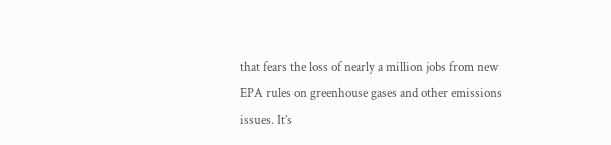that fears the loss of nearly a million jobs from new EPA rules on greenhouse gases and other emissions issues. It’s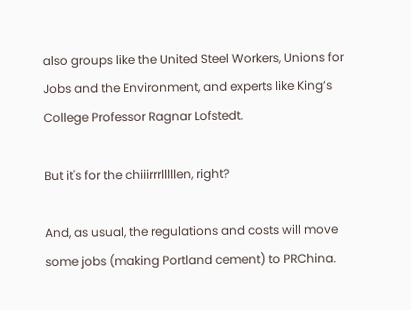also groups like the United Steel Workers, Unions for Jobs and the Environment, and experts like King’s College Professor Ragnar Lofstedt.

But it's for the chiiirrrlllllen, right?

And, as usual, the regulations and costs will move some jobs (making Portland cement) to PRChina.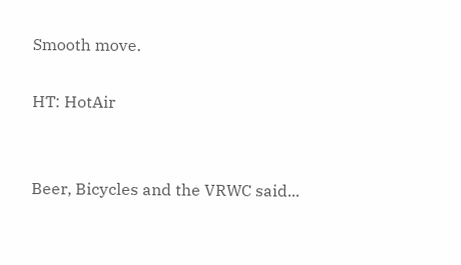Smooth move.

HT: HotAir


Beer, Bicycles and the VRWC said...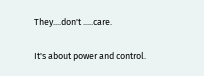They....don't .....care.

It's about power and control.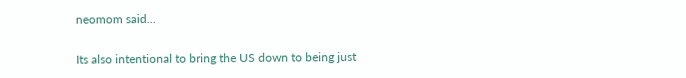neomom said...

Its also intentional to bring the US down to being just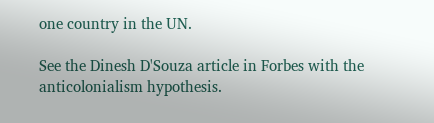one country in the UN.

See the Dinesh D'Souza article in Forbes with the anticolonialism hypothesis.